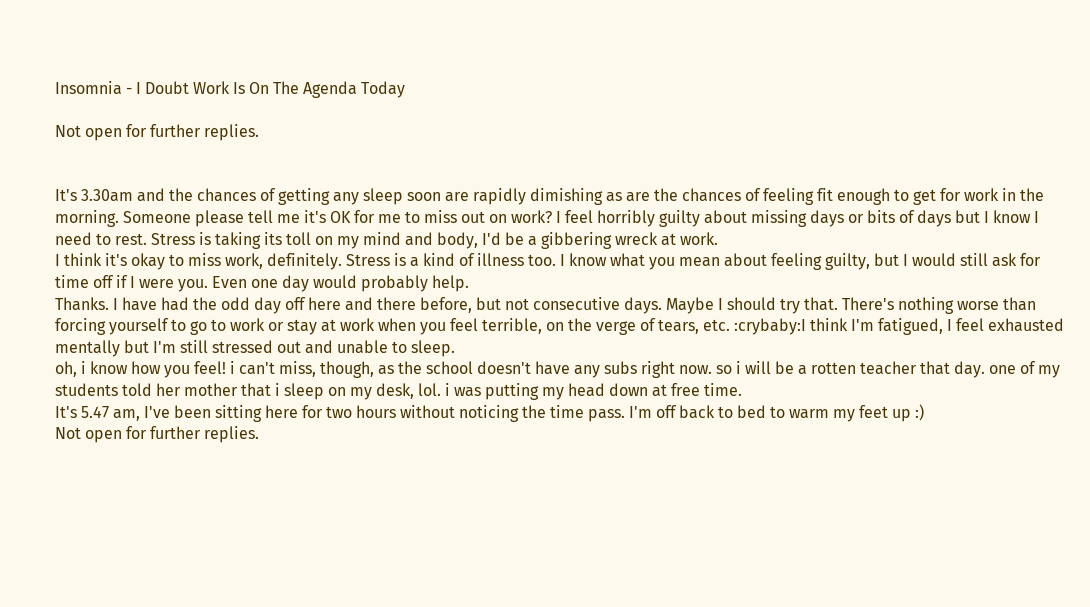Insomnia - I Doubt Work Is On The Agenda Today

Not open for further replies.


It's 3.30am and the chances of getting any sleep soon are rapidly dimishing as are the chances of feeling fit enough to get for work in the morning. Someone please tell me it's OK for me to miss out on work? I feel horribly guilty about missing days or bits of days but I know I need to rest. Stress is taking its toll on my mind and body, I'd be a gibbering wreck at work.
I think it's okay to miss work, definitely. Stress is a kind of illness too. I know what you mean about feeling guilty, but I would still ask for time off if I were you. Even one day would probably help.
Thanks. I have had the odd day off here and there before, but not consecutive days. Maybe I should try that. There's nothing worse than forcing yourself to go to work or stay at work when you feel terrible, on the verge of tears, etc. :crybaby:I think I'm fatigued, I feel exhausted mentally but I'm still stressed out and unable to sleep.
oh, i know how you feel! i can't miss, though, as the school doesn't have any subs right now. so i will be a rotten teacher that day. one of my students told her mother that i sleep on my desk, lol. i was putting my head down at free time.
It's 5.47 am, I've been sitting here for two hours without noticing the time pass. I'm off back to bed to warm my feet up :)
Not open for further replies.